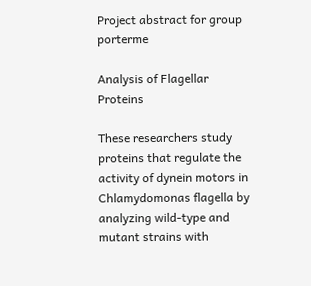Project abstract for group porterme

Analysis of Flagellar Proteins

These researchers study proteins that regulate the activity of dynein motors in Chlamydomonas flagella by analyzing wild-type and mutant strains with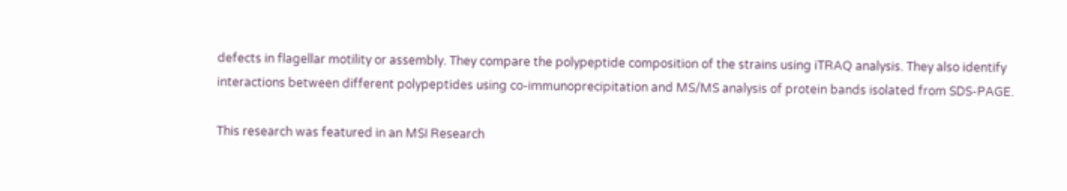defects in flagellar motility or assembly. They compare the polypeptide composition of the strains using iTRAQ analysis. They also identify interactions between different polypeptides using co-immunoprecipitation and MS/MS analysis of protein bands isolated from SDS-PAGE.

This research was featured in an MSI Research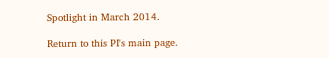Spotlight in March 2014.

Return to this PI's main page.